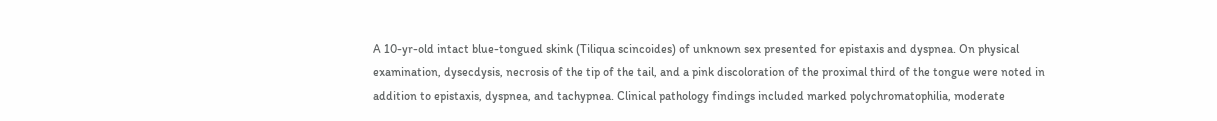A 10-yr-old intact blue-tongued skink (Tiliqua scincoides) of unknown sex presented for epistaxis and dyspnea. On physical examination, dysecdysis, necrosis of the tip of the tail, and a pink discoloration of the proximal third of the tongue were noted in addition to epistaxis, dyspnea, and tachypnea. Clinical pathology findings included marked polychromatophilia, moderate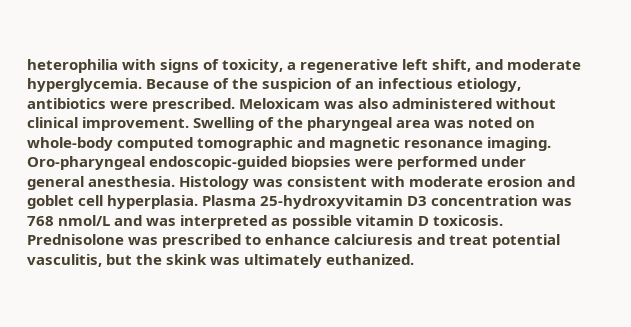heterophilia with signs of toxicity, a regenerative left shift, and moderate hyperglycemia. Because of the suspicion of an infectious etiology, antibiotics were prescribed. Meloxicam was also administered without clinical improvement. Swelling of the pharyngeal area was noted on whole-body computed tomographic and magnetic resonance imaging. Oro-pharyngeal endoscopic-guided biopsies were performed under general anesthesia. Histology was consistent with moderate erosion and goblet cell hyperplasia. Plasma 25-hydroxyvitamin D3 concentration was 768 nmol/L and was interpreted as possible vitamin D toxicosis. Prednisolone was prescribed to enhance calciuresis and treat potential vasculitis, but the skink was ultimately euthanized.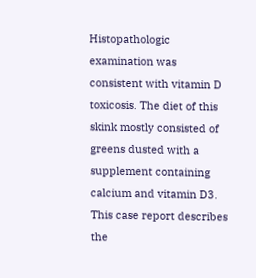Histopathologic examination was consistent with vitamin D toxicosis. The diet of this skink mostly consisted of greens dusted with a supplement containing calcium and vitamin D3. This case report describes the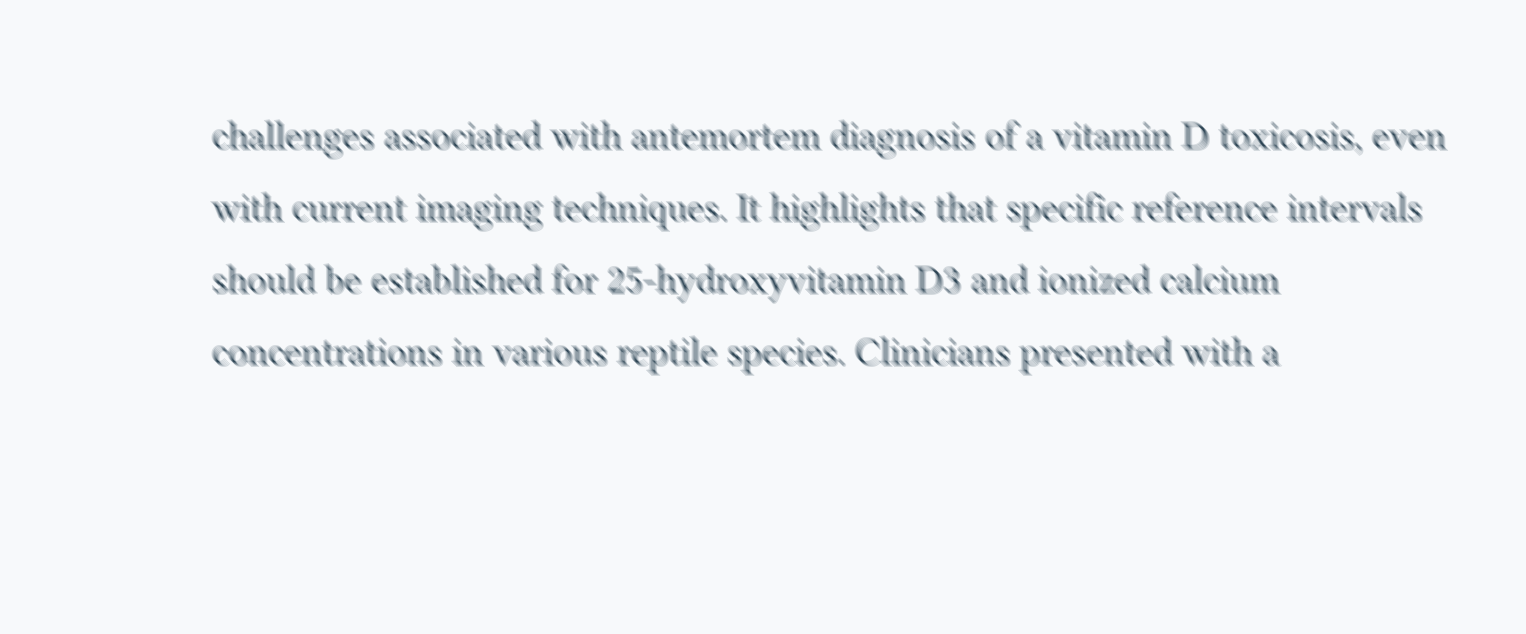challenges associated with antemortem diagnosis of a vitamin D toxicosis, even with current imaging techniques. It highlights that specific reference intervals should be established for 25-hydroxyvitamin D3 and ionized calcium concentrations in various reptile species. Clinicians presented with a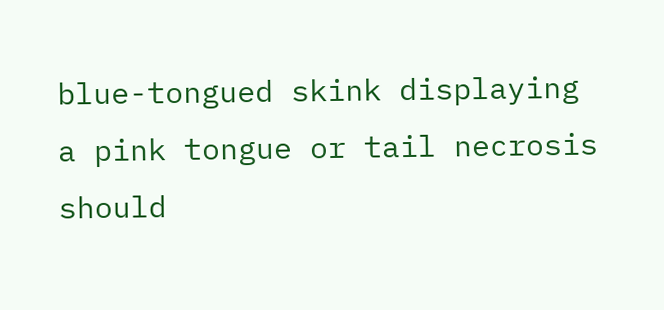blue-tongued skink displaying a pink tongue or tail necrosis should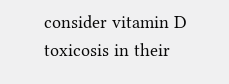consider vitamin D toxicosis in their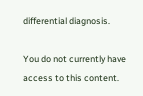differential diagnosis.

You do not currently have access to this content.